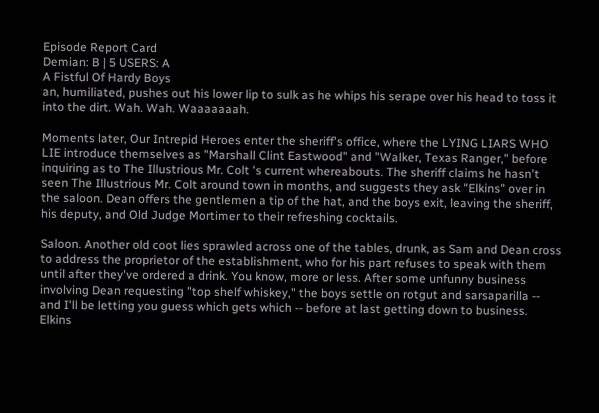Episode Report Card
Demian: B | 5 USERS: A
A Fistful Of Hardy Boys
an, humiliated, pushes out his lower lip to sulk as he whips his serape over his head to toss it into the dirt. Wah. Wah. Waaaaaaah.

Moments later, Our Intrepid Heroes enter the sheriff's office, where the LYING LIARS WHO LIE introduce themselves as "Marshall Clint Eastwood" and "Walker, Texas Ranger," before inquiring as to The Illustrious Mr. Colt 's current whereabouts. The sheriff claims he hasn't seen The Illustrious Mr. Colt around town in months, and suggests they ask "Elkins" over in the saloon. Dean offers the gentlemen a tip of the hat, and the boys exit, leaving the sheriff, his deputy, and Old Judge Mortimer to their refreshing cocktails.

Saloon. Another old coot lies sprawled across one of the tables, drunk, as Sam and Dean cross to address the proprietor of the establishment, who for his part refuses to speak with them until after they've ordered a drink. You know, more or less. After some unfunny business involving Dean requesting "top shelf whiskey," the boys settle on rotgut and sarsaparilla -- and I'll be letting you guess which gets which -- before at last getting down to business. Elkins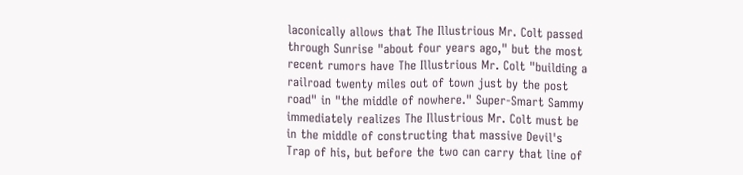laconically allows that The Illustrious Mr. Colt passed through Sunrise "about four years ago," but the most recent rumors have The Illustrious Mr. Colt "building a railroad twenty miles out of town just by the post road" in "the middle of nowhere." Super-Smart Sammy immediately realizes The Illustrious Mr. Colt must be in the middle of constructing that massive Devil's Trap of his, but before the two can carry that line of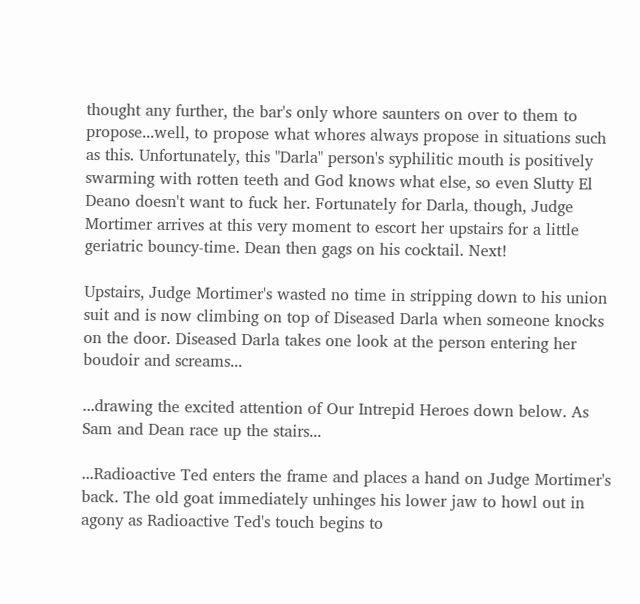thought any further, the bar's only whore saunters on over to them to propose...well, to propose what whores always propose in situations such as this. Unfortunately, this "Darla" person's syphilitic mouth is positively swarming with rotten teeth and God knows what else, so even Slutty El Deano doesn't want to fuck her. Fortunately for Darla, though, Judge Mortimer arrives at this very moment to escort her upstairs for a little geriatric bouncy-time. Dean then gags on his cocktail. Next!

Upstairs, Judge Mortimer's wasted no time in stripping down to his union suit and is now climbing on top of Diseased Darla when someone knocks on the door. Diseased Darla takes one look at the person entering her boudoir and screams...

...drawing the excited attention of Our Intrepid Heroes down below. As Sam and Dean race up the stairs...

...Radioactive Ted enters the frame and places a hand on Judge Mortimer's back. The old goat immediately unhinges his lower jaw to howl out in agony as Radioactive Ted's touch begins to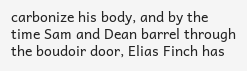carbonize his body, and by the time Sam and Dean barrel through the boudoir door, Elias Finch has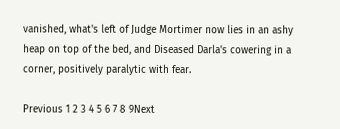vanished, what's left of Judge Mortimer now lies in an ashy heap on top of the bed, and Diseased Darla's cowering in a corner, positively paralytic with fear.

Previous 1 2 3 4 5 6 7 8 9Next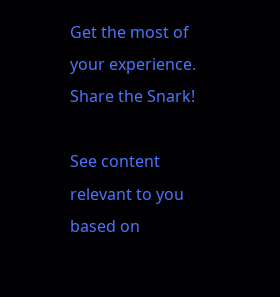Get the most of your experience.
Share the Snark!

See content relevant to you based on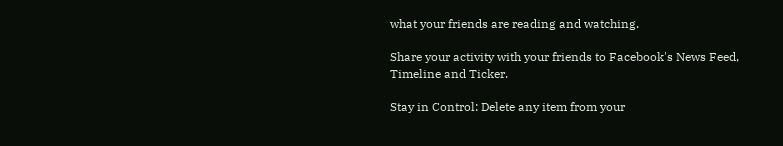what your friends are reading and watching.

Share your activity with your friends to Facebook's News Feed, Timeline and Ticker.

Stay in Control: Delete any item from your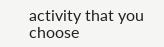activity that you choose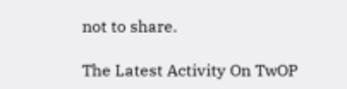not to share.

The Latest Activity On TwOP